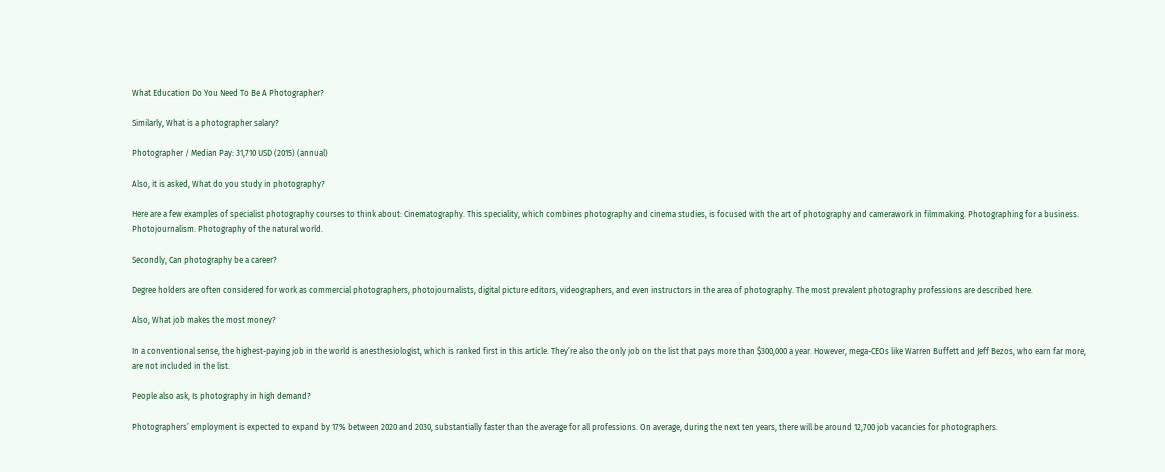What Education Do You Need To Be A Photographer?

Similarly, What is a photographer salary?

Photographer / Median Pay: 31,710 USD (2015) (annual)

Also, it is asked, What do you study in photography?

Here are a few examples of specialist photography courses to think about: Cinematography. This speciality, which combines photography and cinema studies, is focused with the art of photography and camerawork in filmmaking. Photographing for a business. Photojournalism. Photography of the natural world.

Secondly, Can photography be a career?

Degree holders are often considered for work as commercial photographers, photojournalists, digital picture editors, videographers, and even instructors in the area of photography. The most prevalent photography professions are described here.

Also, What job makes the most money?

In a conventional sense, the highest-paying job in the world is anesthesiologist, which is ranked first in this article. They’re also the only job on the list that pays more than $300,000 a year. However, mega-CEOs like Warren Buffett and Jeff Bezos, who earn far more, are not included in the list.

People also ask, Is photography in high demand?

Photographers’ employment is expected to expand by 17% between 2020 and 2030, substantially faster than the average for all professions. On average, during the next ten years, there will be around 12,700 job vacancies for photographers.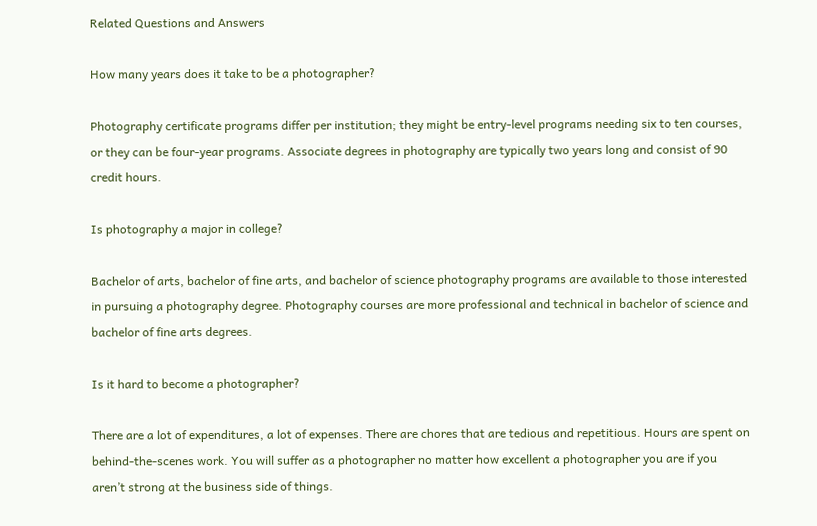Related Questions and Answers

How many years does it take to be a photographer?

Photography certificate programs differ per institution; they might be entry-level programs needing six to ten courses, or they can be four-year programs. Associate degrees in photography are typically two years long and consist of 90 credit hours.

Is photography a major in college?

Bachelor of arts, bachelor of fine arts, and bachelor of science photography programs are available to those interested in pursuing a photography degree. Photography courses are more professional and technical in bachelor of science and bachelor of fine arts degrees.

Is it hard to become a photographer?

There are a lot of expenditures, a lot of expenses. There are chores that are tedious and repetitious. Hours are spent on behind-the-scenes work. You will suffer as a photographer no matter how excellent a photographer you are if you aren’t strong at the business side of things.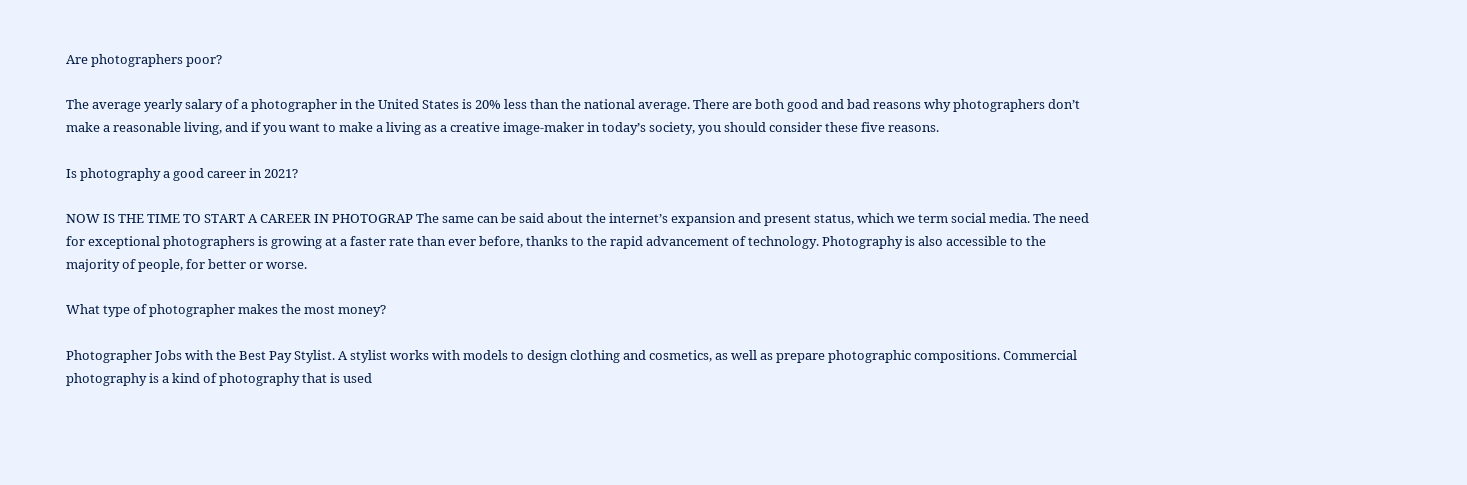Are photographers poor?

The average yearly salary of a photographer in the United States is 20% less than the national average. There are both good and bad reasons why photographers don’t make a reasonable living, and if you want to make a living as a creative image-maker in today’s society, you should consider these five reasons.

Is photography a good career in 2021?

NOW IS THE TIME TO START A CAREER IN PHOTOGRAP The same can be said about the internet’s expansion and present status, which we term social media. The need for exceptional photographers is growing at a faster rate than ever before, thanks to the rapid advancement of technology. Photography is also accessible to the majority of people, for better or worse.

What type of photographer makes the most money?

Photographer Jobs with the Best Pay Stylist. A stylist works with models to design clothing and cosmetics, as well as prepare photographic compositions. Commercial photography is a kind of photography that is used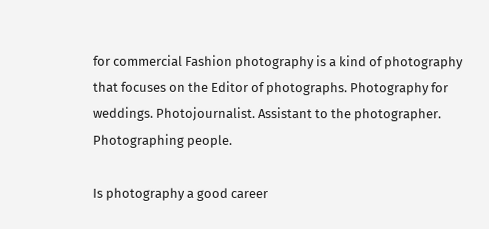for commercial Fashion photography is a kind of photography that focuses on the Editor of photographs. Photography for weddings. Photojournalist. Assistant to the photographer. Photographing people.

Is photography a good career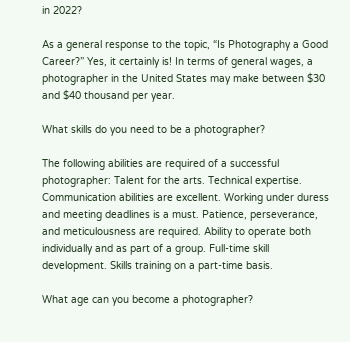in 2022?

As a general response to the topic, “Is Photography a Good Career?” Yes, it certainly is! In terms of general wages, a photographer in the United States may make between $30 and $40 thousand per year.

What skills do you need to be a photographer?

The following abilities are required of a successful photographer: Talent for the arts. Technical expertise. Communication abilities are excellent. Working under duress and meeting deadlines is a must. Patience, perseverance, and meticulousness are required. Ability to operate both individually and as part of a group. Full-time skill development. Skills training on a part-time basis.

What age can you become a photographer?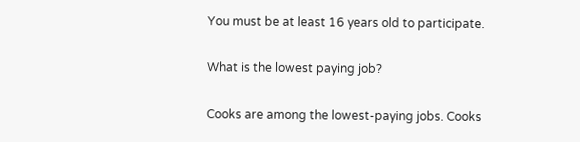You must be at least 16 years old to participate.

What is the lowest paying job?

Cooks are among the lowest-paying jobs. Cooks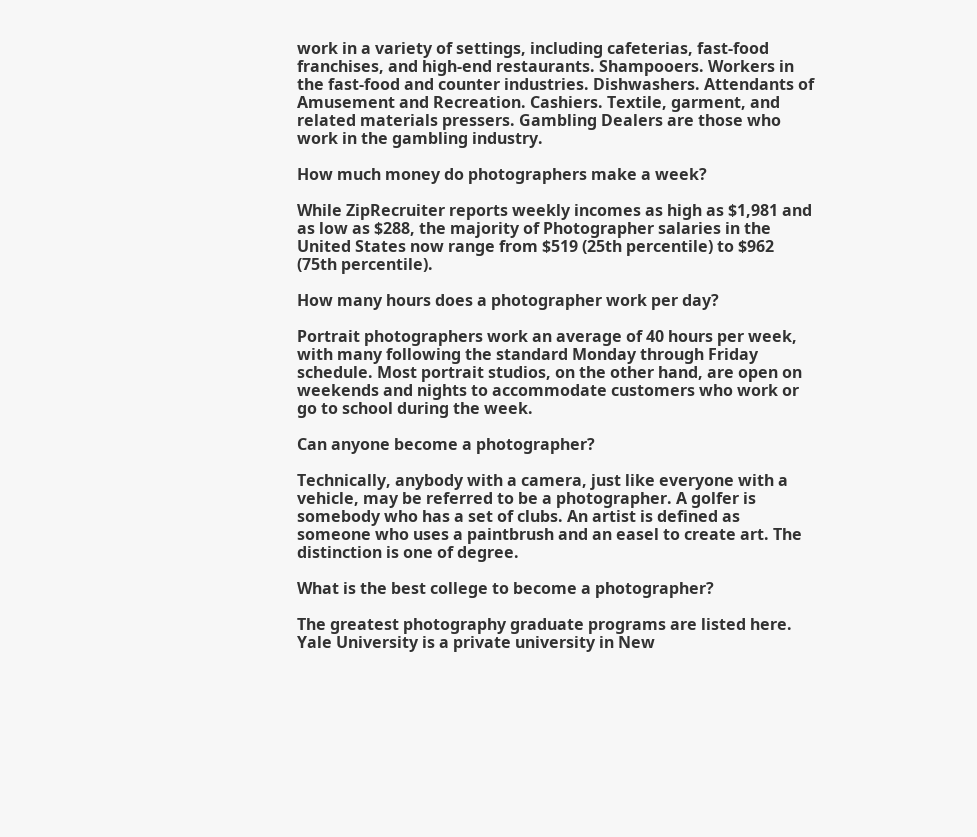work in a variety of settings, including cafeterias, fast-food franchises, and high-end restaurants. Shampooers. Workers in the fast-food and counter industries. Dishwashers. Attendants of Amusement and Recreation. Cashiers. Textile, garment, and related materials pressers. Gambling Dealers are those who work in the gambling industry.

How much money do photographers make a week?

While ZipRecruiter reports weekly incomes as high as $1,981 and as low as $288, the majority of Photographer salaries in the United States now range from $519 (25th percentile) to $962 (75th percentile).

How many hours does a photographer work per day?

Portrait photographers work an average of 40 hours per week, with many following the standard Monday through Friday schedule. Most portrait studios, on the other hand, are open on weekends and nights to accommodate customers who work or go to school during the week.

Can anyone become a photographer?

Technically, anybody with a camera, just like everyone with a vehicle, may be referred to be a photographer. A golfer is somebody who has a set of clubs. An artist is defined as someone who uses a paintbrush and an easel to create art. The distinction is one of degree.

What is the best college to become a photographer?

The greatest photography graduate programs are listed here. Yale University is a private university in New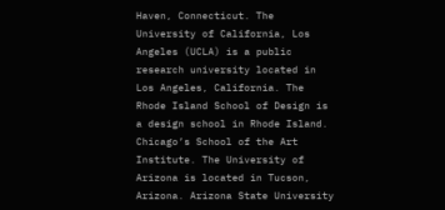Haven, Connecticut. The University of California, Los Angeles (UCLA) is a public research university located in Los Angeles, California. The Rhode Island School of Design is a design school in Rhode Island. Chicago’s School of the Art Institute. The University of Arizona is located in Tucson, Arizona. Arizona State University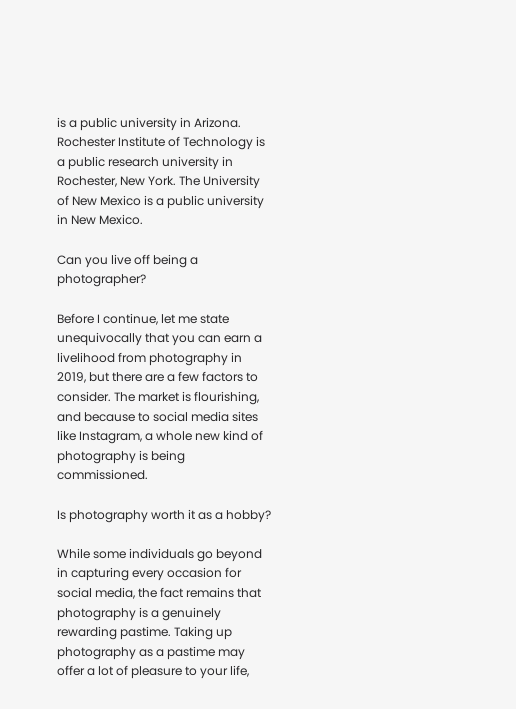is a public university in Arizona. Rochester Institute of Technology is a public research university in Rochester, New York. The University of New Mexico is a public university in New Mexico.

Can you live off being a photographer?

Before I continue, let me state unequivocally that you can earn a livelihood from photography in 2019, but there are a few factors to consider. The market is flourishing, and because to social media sites like Instagram, a whole new kind of photography is being commissioned.

Is photography worth it as a hobby?

While some individuals go beyond in capturing every occasion for social media, the fact remains that photography is a genuinely rewarding pastime. Taking up photography as a pastime may offer a lot of pleasure to your life,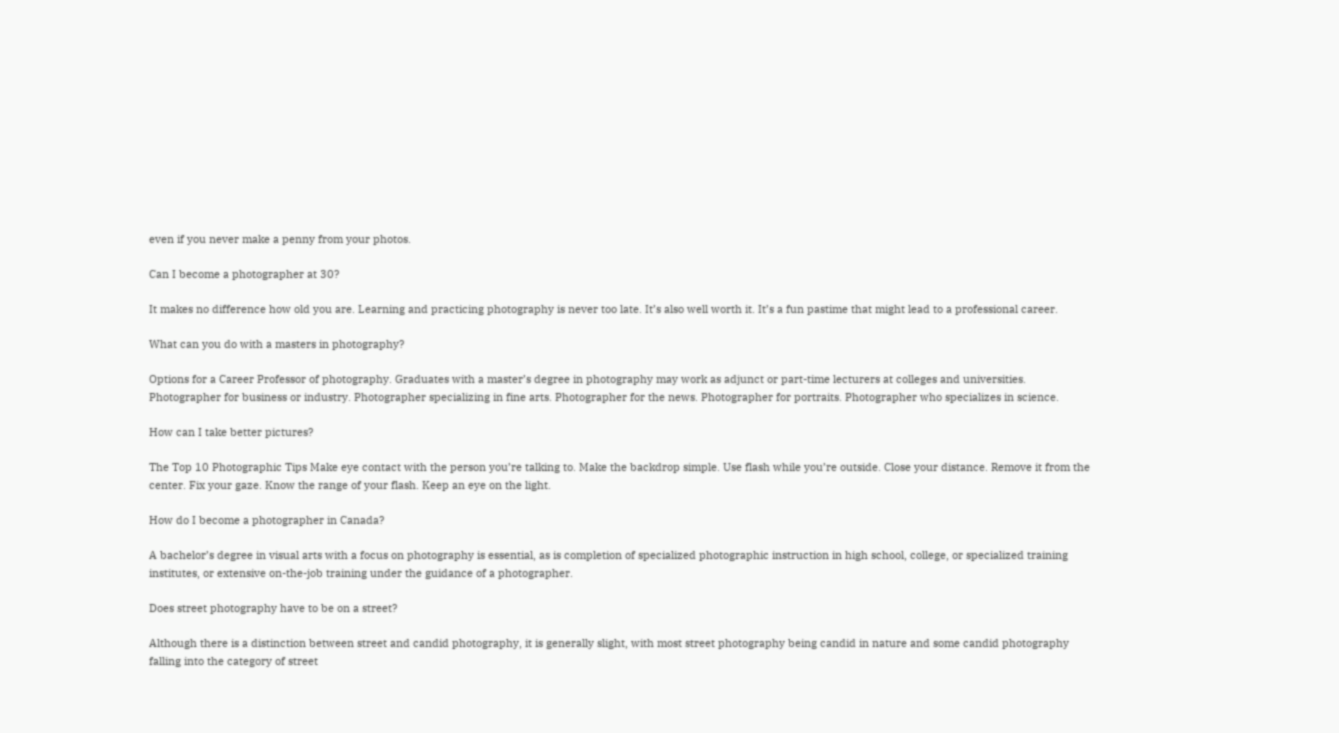even if you never make a penny from your photos.

Can I become a photographer at 30?

It makes no difference how old you are. Learning and practicing photography is never too late. It’s also well worth it. It’s a fun pastime that might lead to a professional career.

What can you do with a masters in photography?

Options for a Career Professor of photography. Graduates with a master’s degree in photography may work as adjunct or part-time lecturers at colleges and universities. Photographer for business or industry. Photographer specializing in fine arts. Photographer for the news. Photographer for portraits. Photographer who specializes in science.

How can I take better pictures?

The Top 10 Photographic Tips Make eye contact with the person you’re talking to. Make the backdrop simple. Use flash while you’re outside. Close your distance. Remove it from the center. Fix your gaze. Know the range of your flash. Keep an eye on the light.

How do I become a photographer in Canada?

A bachelor’s degree in visual arts with a focus on photography is essential, as is completion of specialized photographic instruction in high school, college, or specialized training institutes, or extensive on-the-job training under the guidance of a photographer.

Does street photography have to be on a street?

Although there is a distinction between street and candid photography, it is generally slight, with most street photography being candid in nature and some candid photography falling into the category of street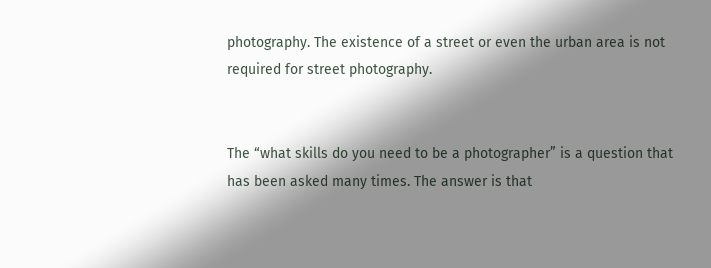photography. The existence of a street or even the urban area is not required for street photography.


The “what skills do you need to be a photographer” is a question that has been asked many times. The answer is that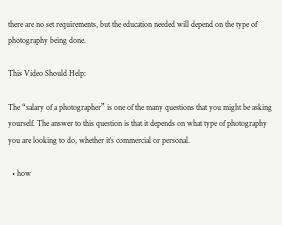there are no set requirements, but the education needed will depend on the type of photography being done.

This Video Should Help:

The “salary of a photographer” is one of the many questions that you might be asking yourself. The answer to this question is that it depends on what type of photography you are looking to do, whether it’s commercial or personal.

  • how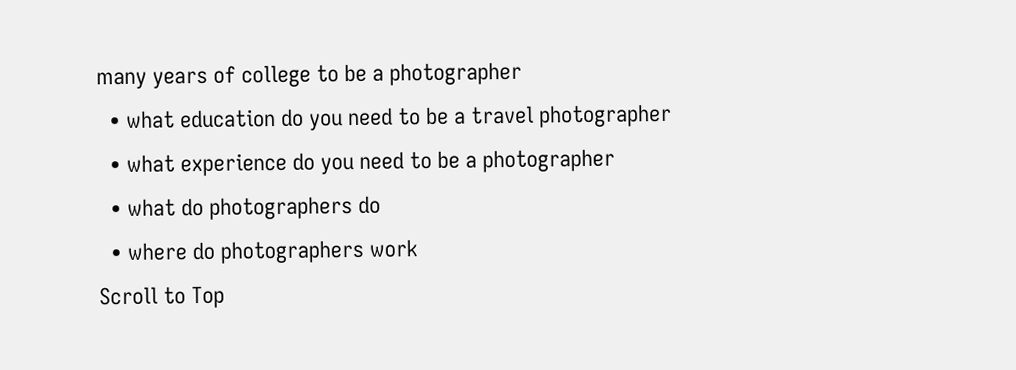many years of college to be a photographer
  • what education do you need to be a travel photographer
  • what experience do you need to be a photographer
  • what do photographers do
  • where do photographers work
Scroll to Top